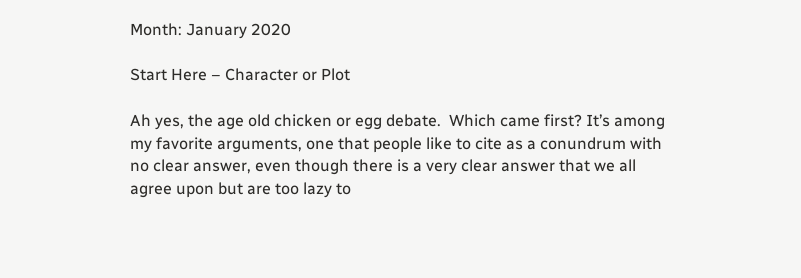Month: January 2020

Start Here – Character or Plot

Ah yes, the age old chicken or egg debate.  Which came first? It’s among my favorite arguments, one that people like to cite as a conundrum with no clear answer, even though there is a very clear answer that we all agree upon but are too lazy to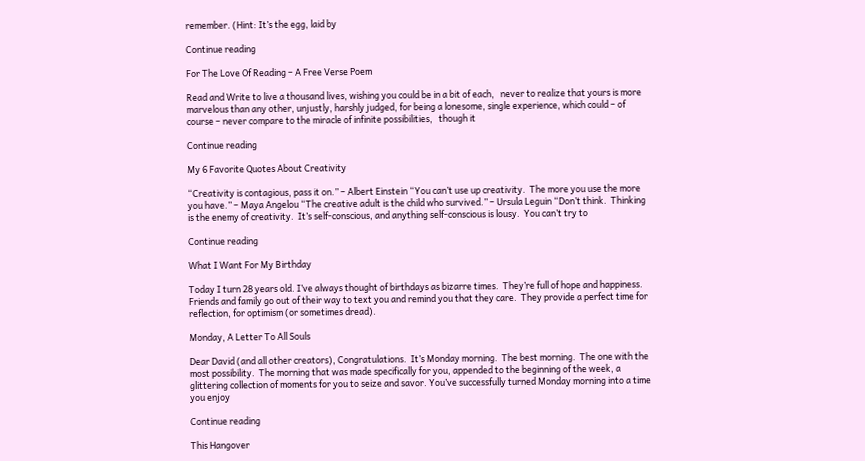remember. (Hint: It’s the egg, laid by

Continue reading

For The Love Of Reading – A Free Verse Poem

Read and Write to live a thousand lives, wishing you could be in a bit of each,   never to realize that yours is more marvelous than any other, unjustly, harshly judged, for being a lonesome, single experience, which could – of course – never compare to the miracle of infinite possibilities,   though it

Continue reading

My 6 Favorite Quotes About Creativity

“Creativity is contagious, pass it on.” – Albert Einstein “You can’t use up creativity.  The more you use the more you have.” – Maya Angelou “The creative adult is the child who survived.” – Ursula Leguin “Don’t think.  Thinking is the enemy of creativity.  It’s self-conscious, and anything self-conscious is lousy.  You can’t try to

Continue reading

What I Want For My Birthday

Today I turn 28 years old. I’ve always thought of birthdays as bizarre times.  They’re full of hope and happiness.  Friends and family go out of their way to text you and remind you that they care.  They provide a perfect time for reflection, for optimism (or sometimes dread).

Monday, A Letter To All Souls

Dear David (and all other creators), Congratulations.  It’s Monday morning.  The best morning.  The one with the most possibility.  The morning that was made specifically for you, appended to the beginning of the week, a glittering collection of moments for you to seize and savor. You’ve successfully turned Monday morning into a time you enjoy

Continue reading

This Hangover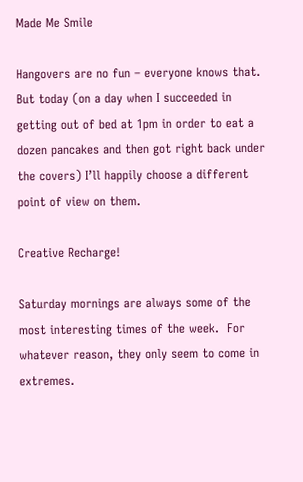Made Me Smile

Hangovers are no fun – everyone knows that.  But today (on a day when I succeeded in getting out of bed at 1pm in order to eat a dozen pancakes and then got right back under the covers) I’ll happily choose a different point of view on them.

Creative Recharge!

Saturday mornings are always some of the most interesting times of the week.  For whatever reason, they only seem to come in extremes.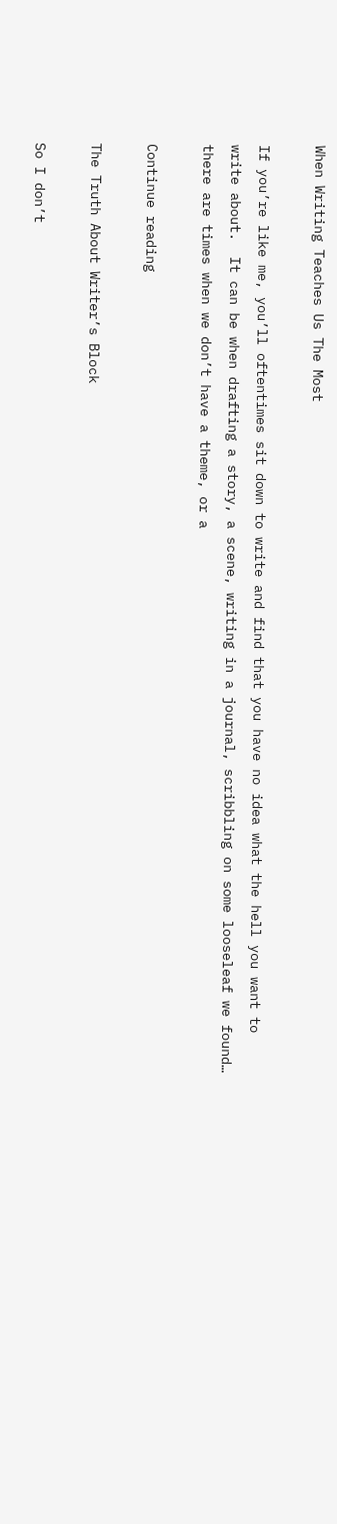When Writing Teaches Us The Most

If you’re like me, you’ll oftentimes sit down to write and find that you have no idea what the hell you want to write about.  It can be when drafting a story, a scene, writing in a journal, scribbling on some looseleaf we found… there are times when we don’t have a theme, or a

Continue reading

The Truth About Writer’s Block

So I don’t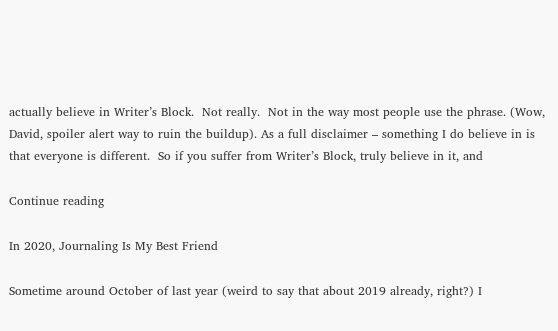actually believe in Writer’s Block.  Not really.  Not in the way most people use the phrase. (Wow, David, spoiler alert way to ruin the buildup). As a full disclaimer – something I do believe in is that everyone is different.  So if you suffer from Writer’s Block, truly believe in it, and

Continue reading

In 2020, Journaling Is My Best Friend

Sometime around October of last year (weird to say that about 2019 already, right?) I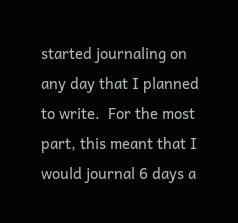started journaling on any day that I planned to write.  For the most part, this meant that I would journal 6 days a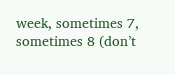week, sometimes 7, sometimes 8 (don’t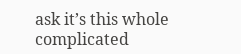ask it’s this whole complicated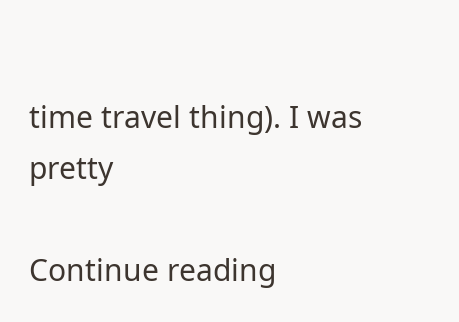time travel thing). I was pretty

Continue reading